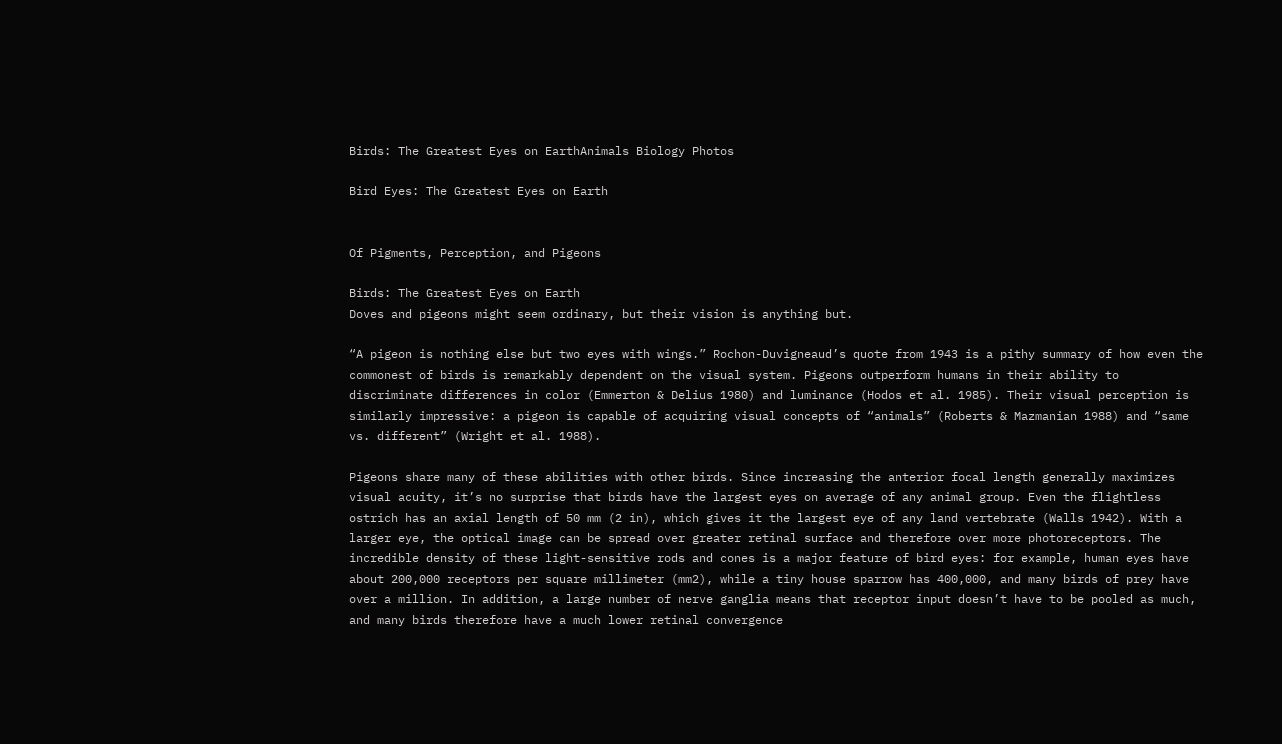Birds: The Greatest Eyes on EarthAnimals Biology Photos

Bird Eyes: The Greatest Eyes on Earth


Of Pigments, Perception, and Pigeons

Birds: The Greatest Eyes on Earth
Doves and pigeons might seem ordinary, but their vision is anything but.

“A pigeon is nothing else but two eyes with wings.” Rochon-Duvigneaud’s quote from 1943 is a pithy summary of how even the commonest of birds is remarkably dependent on the visual system. Pigeons outperform humans in their ability to discriminate differences in color (Emmerton & Delius 1980) and luminance (Hodos et al. 1985). Their visual perception is similarly impressive: a pigeon is capable of acquiring visual concepts of “animals” (Roberts & Mazmanian 1988) and “same vs. different” (Wright et al. 1988).

Pigeons share many of these abilities with other birds. Since increasing the anterior focal length generally maximizes visual acuity, it’s no surprise that birds have the largest eyes on average of any animal group. Even the flightless ostrich has an axial length of 50 mm (2 in), which gives it the largest eye of any land vertebrate (Walls 1942). With a larger eye, the optical image can be spread over greater retinal surface and therefore over more photoreceptors. The incredible density of these light-sensitive rods and cones is a major feature of bird eyes: for example, human eyes have about 200,000 receptors per square millimeter (mm2), while a tiny house sparrow has 400,000, and many birds of prey have over a million. In addition, a large number of nerve ganglia means that receptor input doesn’t have to be pooled as much, and many birds therefore have a much lower retinal convergence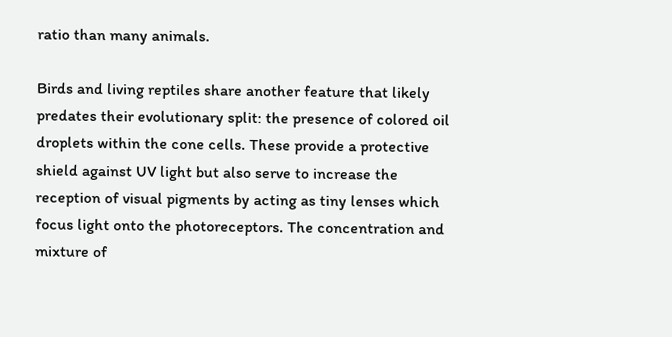ratio than many animals.

Birds and living reptiles share another feature that likely predates their evolutionary split: the presence of colored oil droplets within the cone cells. These provide a protective shield against UV light but also serve to increase the reception of visual pigments by acting as tiny lenses which focus light onto the photoreceptors. The concentration and mixture of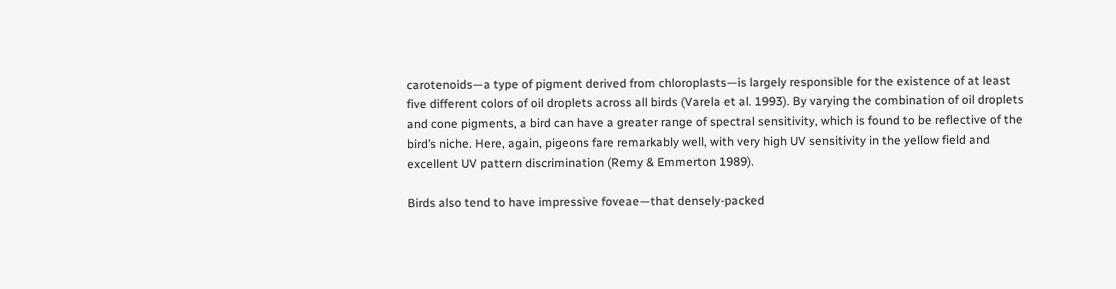carotenoids—a type of pigment derived from chloroplasts—is largely responsible for the existence of at least five different colors of oil droplets across all birds (Varela et al. 1993). By varying the combination of oil droplets and cone pigments, a bird can have a greater range of spectral sensitivity, which is found to be reflective of the bird’s niche. Here, again, pigeons fare remarkably well, with very high UV sensitivity in the yellow field and excellent UV pattern discrimination (Remy & Emmerton 1989).

Birds also tend to have impressive foveae—that densely-packed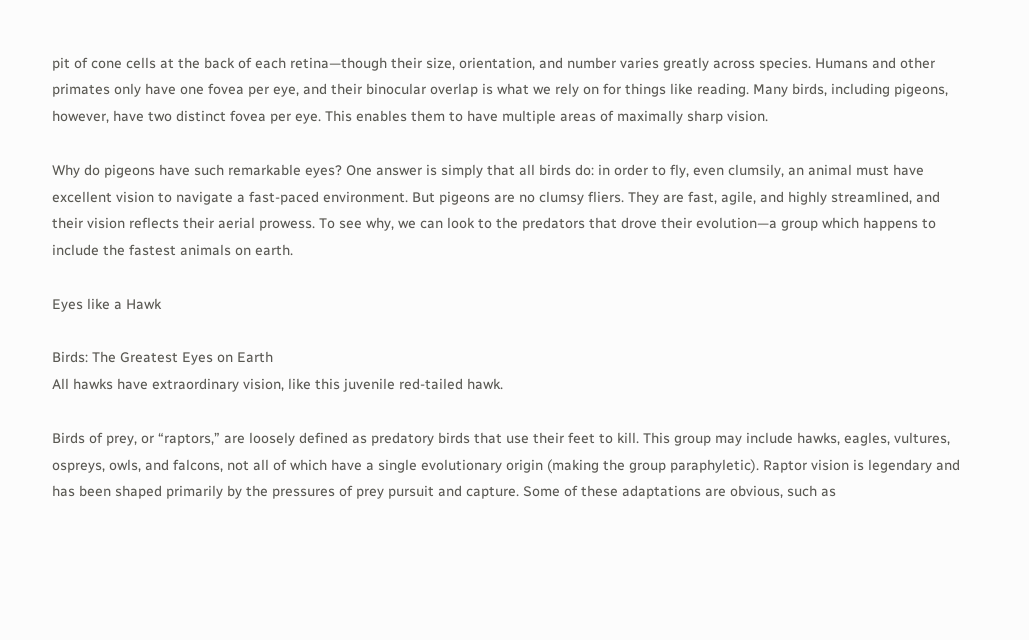pit of cone cells at the back of each retina—though their size, orientation, and number varies greatly across species. Humans and other primates only have one fovea per eye, and their binocular overlap is what we rely on for things like reading. Many birds, including pigeons, however, have two distinct fovea per eye. This enables them to have multiple areas of maximally sharp vision.

Why do pigeons have such remarkable eyes? One answer is simply that all birds do: in order to fly, even clumsily, an animal must have excellent vision to navigate a fast-paced environment. But pigeons are no clumsy fliers. They are fast, agile, and highly streamlined, and their vision reflects their aerial prowess. To see why, we can look to the predators that drove their evolution—a group which happens to include the fastest animals on earth.

Eyes like a Hawk

Birds: The Greatest Eyes on Earth
All hawks have extraordinary vision, like this juvenile red-tailed hawk.

Birds of prey, or “raptors,” are loosely defined as predatory birds that use their feet to kill. This group may include hawks, eagles, vultures, ospreys, owls, and falcons, not all of which have a single evolutionary origin (making the group paraphyletic). Raptor vision is legendary and has been shaped primarily by the pressures of prey pursuit and capture. Some of these adaptations are obvious, such as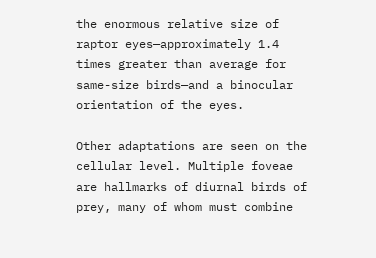the enormous relative size of raptor eyes—approximately 1.4 times greater than average for same-size birds—and a binocular orientation of the eyes.

Other adaptations are seen on the cellular level. Multiple foveae are hallmarks of diurnal birds of prey, many of whom must combine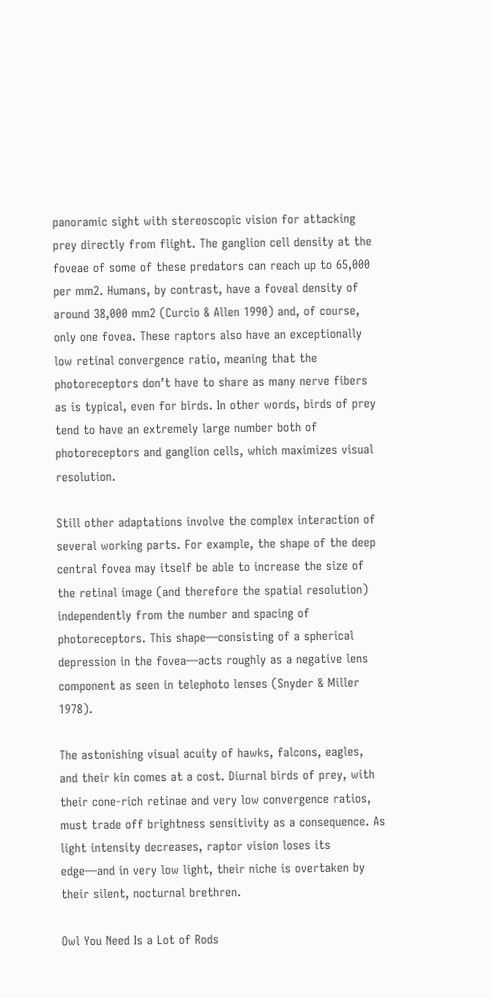panoramic sight with stereoscopic vision for attacking prey directly from flight. The ganglion cell density at the foveae of some of these predators can reach up to 65,000 per mm2. Humans, by contrast, have a foveal density of around 38,000 mm2 (Curcio & Allen 1990) and, of course, only one fovea. These raptors also have an exceptionally low retinal convergence ratio, meaning that the photoreceptors don’t have to share as many nerve fibers as is typical, even for birds. In other words, birds of prey tend to have an extremely large number both of photoreceptors and ganglion cells, which maximizes visual resolution.

Still other adaptations involve the complex interaction of several working parts. For example, the shape of the deep central fovea may itself be able to increase the size of the retinal image (and therefore the spatial resolution) independently from the number and spacing of photoreceptors. This shape—consisting of a spherical depression in the fovea—acts roughly as a negative lens component as seen in telephoto lenses (Snyder & Miller 1978).

The astonishing visual acuity of hawks, falcons, eagles, and their kin comes at a cost. Diurnal birds of prey, with their cone-rich retinae and very low convergence ratios, must trade off brightness sensitivity as a consequence. As light intensity decreases, raptor vision loses its edge—and in very low light, their niche is overtaken by their silent, nocturnal brethren.

Owl You Need Is a Lot of Rods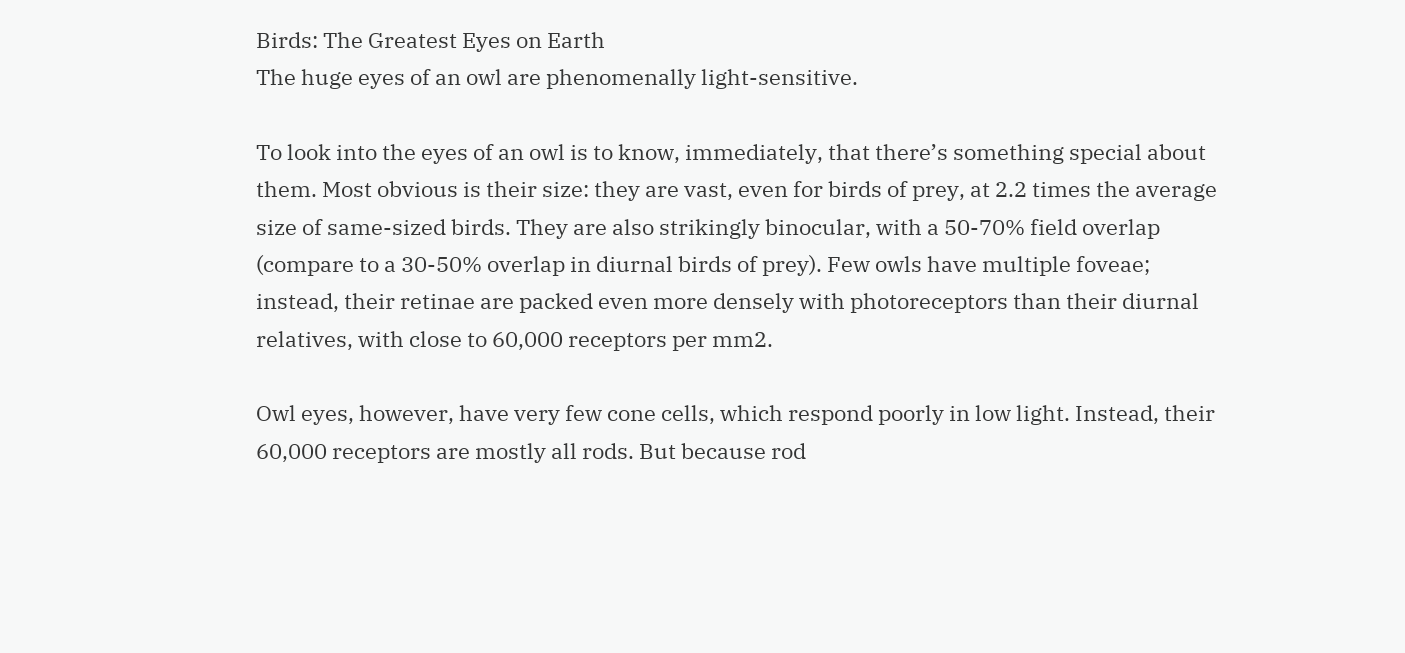Birds: The Greatest Eyes on Earth
The huge eyes of an owl are phenomenally light-sensitive.

To look into the eyes of an owl is to know, immediately, that there’s something special about them. Most obvious is their size: they are vast, even for birds of prey, at 2.2 times the average size of same-sized birds. They are also strikingly binocular, with a 50-70% field overlap (compare to a 30-50% overlap in diurnal birds of prey). Few owls have multiple foveae; instead, their retinae are packed even more densely with photoreceptors than their diurnal relatives, with close to 60,000 receptors per mm2.

Owl eyes, however, have very few cone cells, which respond poorly in low light. Instead, their 60,000 receptors are mostly all rods. But because rod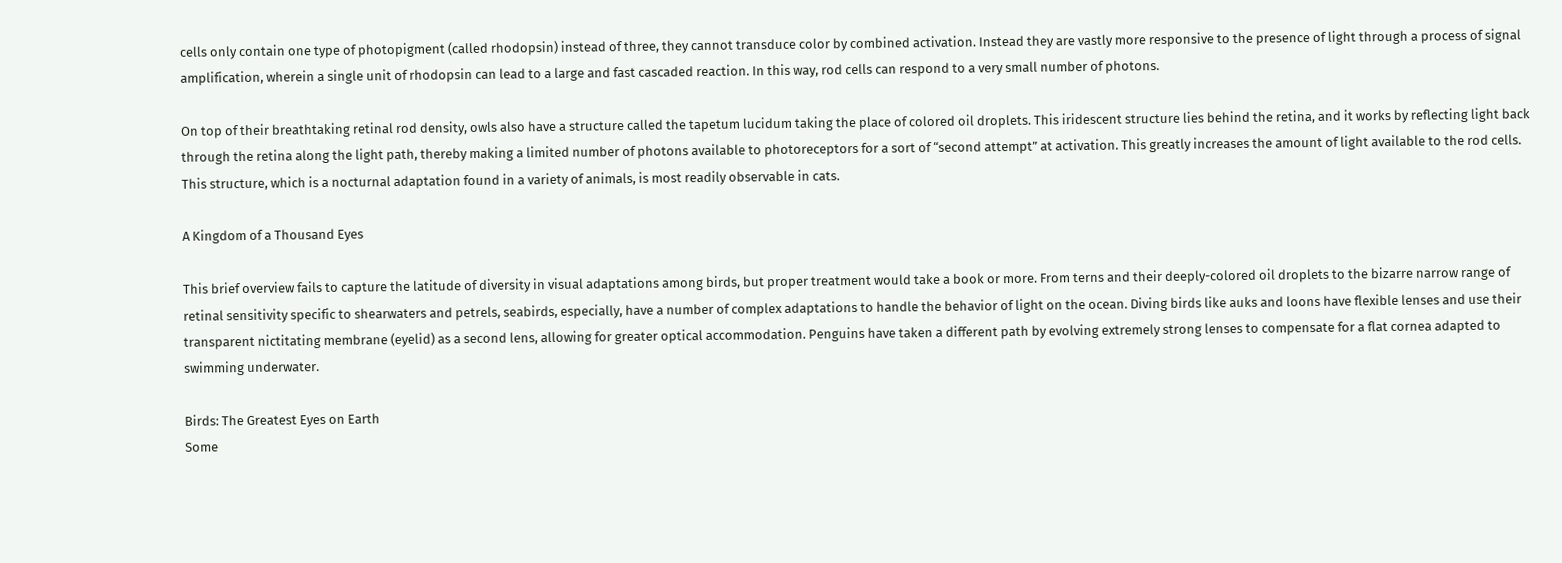cells only contain one type of photopigment (called rhodopsin) instead of three, they cannot transduce color by combined activation. Instead they are vastly more responsive to the presence of light through a process of signal amplification, wherein a single unit of rhodopsin can lead to a large and fast cascaded reaction. In this way, rod cells can respond to a very small number of photons.

On top of their breathtaking retinal rod density, owls also have a structure called the tapetum lucidum taking the place of colored oil droplets. This iridescent structure lies behind the retina, and it works by reflecting light back through the retina along the light path, thereby making a limited number of photons available to photoreceptors for a sort of “second attempt” at activation. This greatly increases the amount of light available to the rod cells. This structure, which is a nocturnal adaptation found in a variety of animals, is most readily observable in cats.

A Kingdom of a Thousand Eyes

This brief overview fails to capture the latitude of diversity in visual adaptations among birds, but proper treatment would take a book or more. From terns and their deeply-colored oil droplets to the bizarre narrow range of retinal sensitivity specific to shearwaters and petrels, seabirds, especially, have a number of complex adaptations to handle the behavior of light on the ocean. Diving birds like auks and loons have flexible lenses and use their transparent nictitating membrane (eyelid) as a second lens, allowing for greater optical accommodation. Penguins have taken a different path by evolving extremely strong lenses to compensate for a flat cornea adapted to swimming underwater.

Birds: The Greatest Eyes on Earth
Some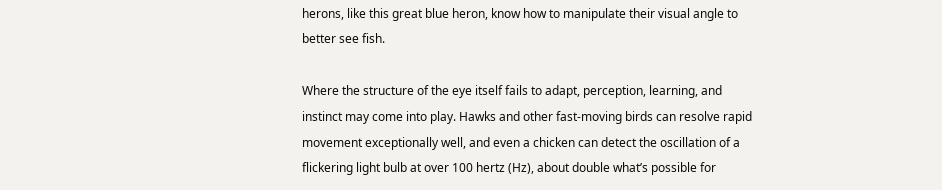herons, like this great blue heron, know how to manipulate their visual angle to better see fish.

Where the structure of the eye itself fails to adapt, perception, learning, and instinct may come into play. Hawks and other fast-moving birds can resolve rapid movement exceptionally well, and even a chicken can detect the oscillation of a flickering light bulb at over 100 hertz (Hz), about double what’s possible for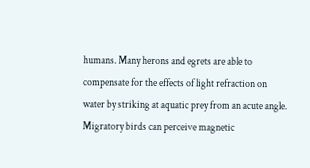humans. Many herons and egrets are able to compensate for the effects of light refraction on water by striking at aquatic prey from an acute angle. Migratory birds can perceive magnetic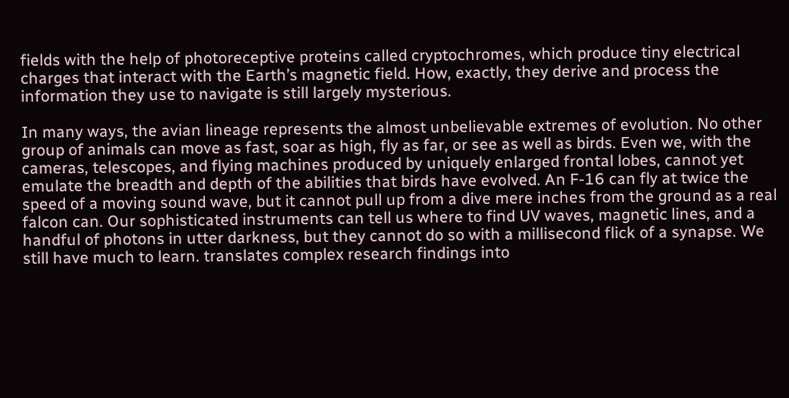fields with the help of photoreceptive proteins called cryptochromes, which produce tiny electrical charges that interact with the Earth’s magnetic field. How, exactly, they derive and process the information they use to navigate is still largely mysterious.

In many ways, the avian lineage represents the almost unbelievable extremes of evolution. No other group of animals can move as fast, soar as high, fly as far, or see as well as birds. Even we, with the cameras, telescopes, and flying machines produced by uniquely enlarged frontal lobes, cannot yet emulate the breadth and depth of the abilities that birds have evolved. An F-16 can fly at twice the speed of a moving sound wave, but it cannot pull up from a dive mere inches from the ground as a real falcon can. Our sophisticated instruments can tell us where to find UV waves, magnetic lines, and a handful of photons in utter darkness, but they cannot do so with a millisecond flick of a synapse. We still have much to learn. translates complex research findings into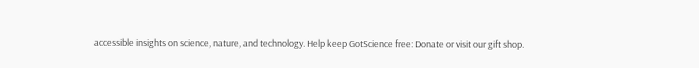accessible insights on science, nature, and technology. Help keep GotScience free: Donate or visit our gift shop.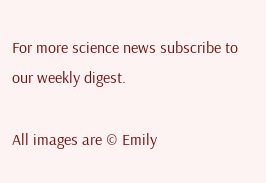For more science news subscribe to our weekly digest.

All images are © Emily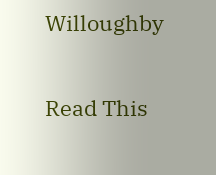Willoughby


Read This